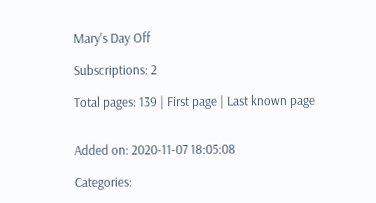Mary's Day Off

Subscriptions: 2

Total pages: 139 | First page | Last known page


Added on: 2020-11-07 18:05:08

Categories: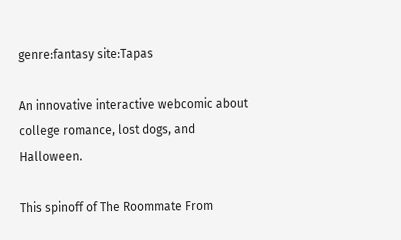genre:fantasy site:Tapas

An innovative interactive webcomic about college romance, lost dogs, and Halloween.

This spinoff of The Roommate From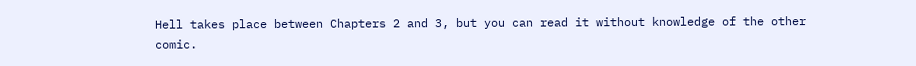Hell takes place between Chapters 2 and 3, but you can read it without knowledge of the other comic.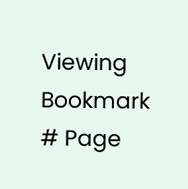Viewing Bookmark
# Page